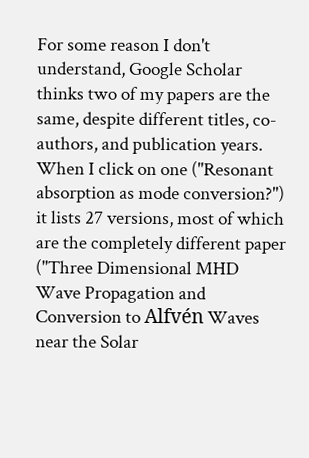For some reason I don't understand, Google Scholar thinks two of my papers are the same, despite different titles, co-authors, and publication years. When I click on one ("Resonant absorption as mode conversion?") it lists 27 versions, most of which are the completely different paper ("Three Dimensional MHD Wave Propagation and Conversion to Alfvén Waves near the Solar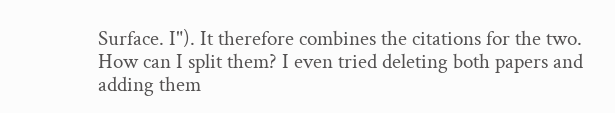Surface. I"). It therefore combines the citations for the two. How can I split them? I even tried deleting both papers and adding them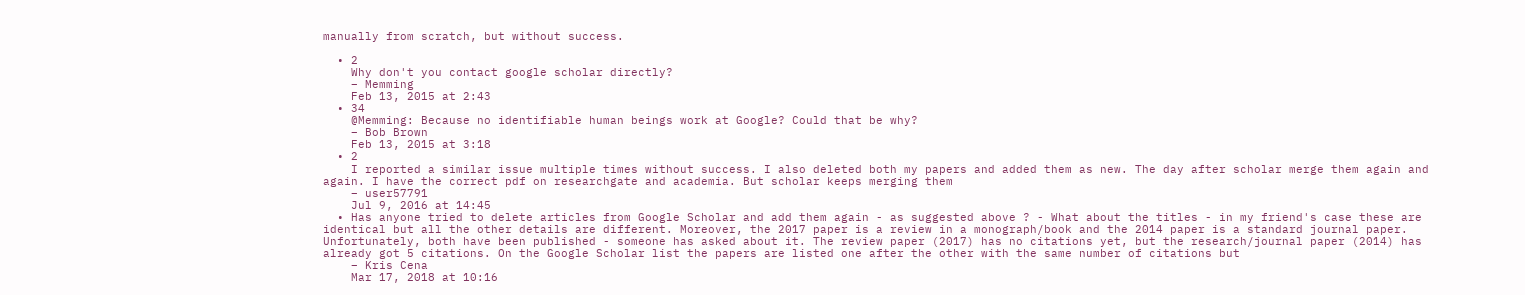manually from scratch, but without success.

  • 2
    Why don't you contact google scholar directly?
    – Memming
    Feb 13, 2015 at 2:43
  • 34
    @Memming: Because no identifiable human beings work at Google? Could that be why?
    – Bob Brown
    Feb 13, 2015 at 3:18
  • 2
    I reported a similar issue multiple times without success. I also deleted both my papers and added them as new. The day after scholar merge them again and again. I have the correct pdf on researchgate and academia. But scholar keeps merging them
    – user57791
    Jul 9, 2016 at 14:45
  • Has anyone tried to delete articles from Google Scholar and add them again - as suggested above ? - What about the titles - in my friend's case these are identical but all the other details are different. Moreover, the 2017 paper is a review in a monograph/book and the 2014 paper is a standard journal paper. Unfortunately, both have been published - someone has asked about it. The review paper (2017) has no citations yet, but the research/journal paper (2014) has already got 5 citations. On the Google Scholar list the papers are listed one after the other with the same number of citations but
    – Kris Cena
    Mar 17, 2018 at 10:16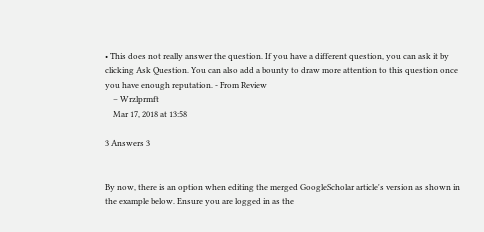• This does not really answer the question. If you have a different question, you can ask it by clicking Ask Question. You can also add a bounty to draw more attention to this question once you have enough reputation. - From Review
    – Wrzlprmft
    Mar 17, 2018 at 13:58

3 Answers 3


By now, there is an option when editing the merged GoogleScholar article's version as shown in the example below. Ensure you are logged in as the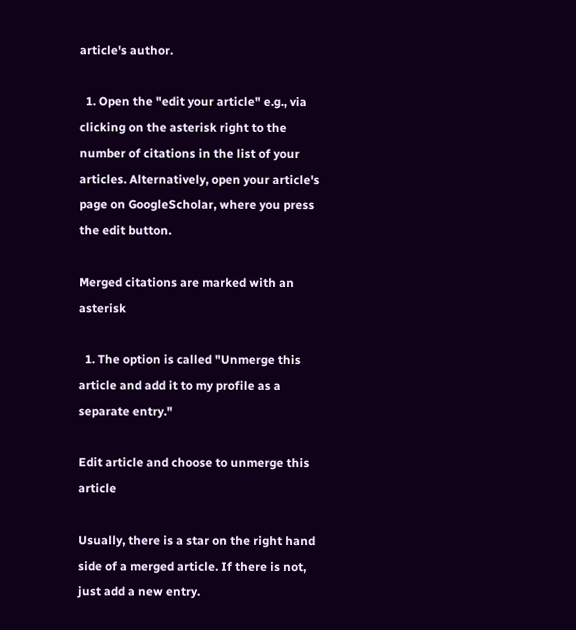article's author.

  1. Open the "edit your article" e.g., via clicking on the asterisk right to the number of citations in the list of your articles. Alternatively, open your article's page on GoogleScholar, where you press the edit button.

Merged citations are marked with an asterisk

  1. The option is called "Unmerge this article and add it to my profile as a separate entry."

Edit article and choose to unmerge this article

Usually, there is a star on the right hand side of a merged article. If there is not, just add a new entry.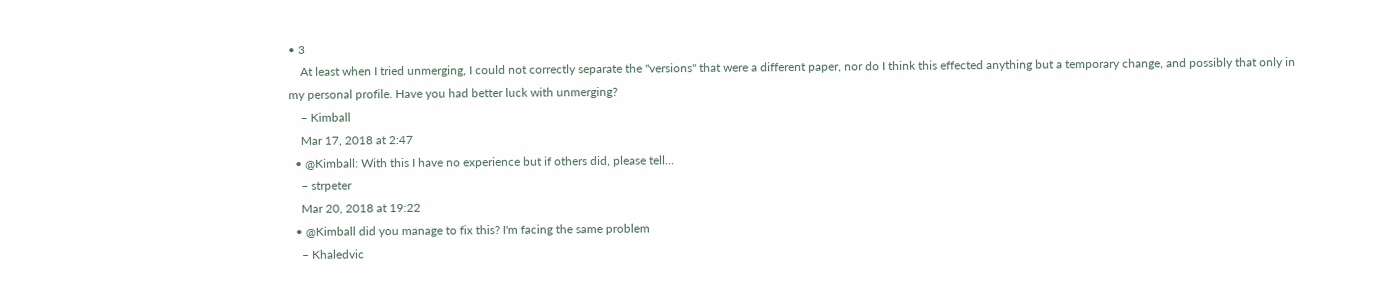• 3
    At least when I tried unmerging, I could not correctly separate the "versions" that were a different paper, nor do I think this effected anything but a temporary change, and possibly that only in my personal profile. Have you had better luck with unmerging?
    – Kimball
    Mar 17, 2018 at 2:47
  • @Kimball: With this I have no experience but if others did, please tell...
    – strpeter
    Mar 20, 2018 at 19:22
  • @Kimball did you manage to fix this? I'm facing the same problem
    – Khaledvic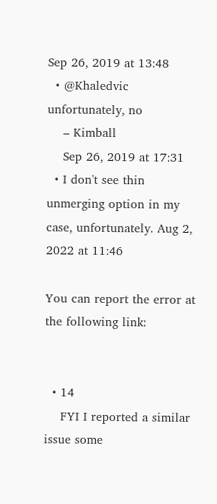Sep 26, 2019 at 13:48
  • @Khaledvic unfortunately, no
    – Kimball
    Sep 26, 2019 at 17:31
  • I don't see thin unmerging option in my case, unfortunately. Aug 2, 2022 at 11:46

You can report the error at the following link:


  • 14
    FYI I reported a similar issue some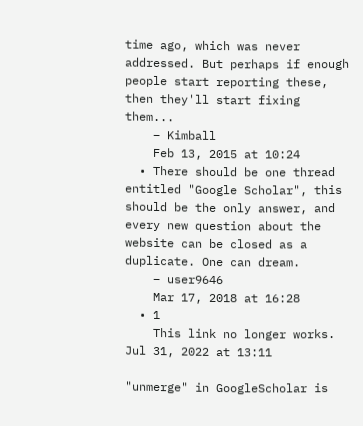time ago, which was never addressed. But perhaps if enough people start reporting these, then they'll start fixing them...
    – Kimball
    Feb 13, 2015 at 10:24
  • There should be one thread entitled "Google Scholar", this should be the only answer, and every new question about the website can be closed as a duplicate. One can dream.
    – user9646
    Mar 17, 2018 at 16:28
  • 1
    This link no longer works. Jul 31, 2022 at 13:11

"unmerge" in GoogleScholar is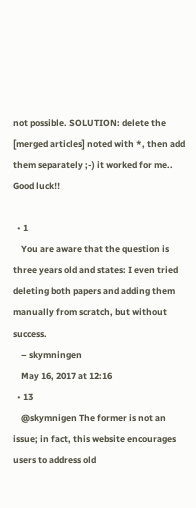not possible. SOLUTION: delete the [merged articles] noted with *, then add them separately ;-) it worked for me.. Good luck!!

  • 1
    You are aware that the question is three years old and states: I even tried deleting both papers and adding them manually from scratch, but without success.
    – skymningen
    May 16, 2017 at 12:16
  • 13
    @skymnigen The former is not an issue; in fact, this website encourages users to address old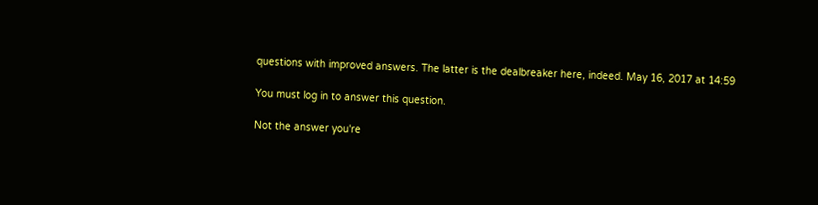questions with improved answers. The latter is the dealbreaker here, indeed. May 16, 2017 at 14:59

You must log in to answer this question.

Not the answer you're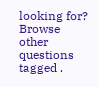looking for? Browse other questions tagged .